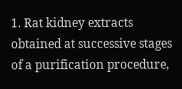1. Rat kidney extracts obtained at successive stages of a purification procedure,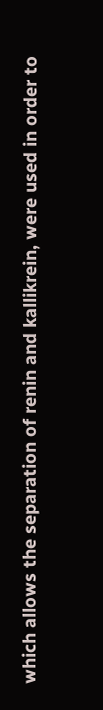which allows the separation of renin and kallikrein, were used in order to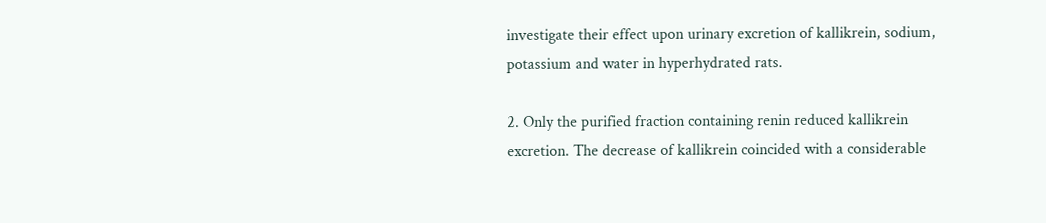investigate their effect upon urinary excretion of kallikrein, sodium, potassium and water in hyperhydrated rats.

2. Only the purified fraction containing renin reduced kallikrein excretion. The decrease of kallikrein coincided with a considerable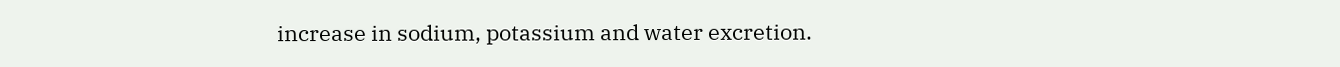increase in sodium, potassium and water excretion.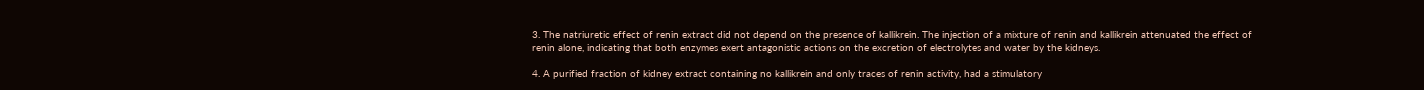3. The natriuretic effect of renin extract did not depend on the presence of kallikrein. The injection of a mixture of renin and kallikrein attenuated the effect of renin alone, indicating that both enzymes exert antagonistic actions on the excretion of electrolytes and water by the kidneys.

4. A purified fraction of kidney extract containing no kallikrein and only traces of renin activity, had a stimulatory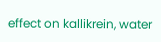effect on kallikrein, water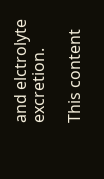and elctrolyte excretion.

This content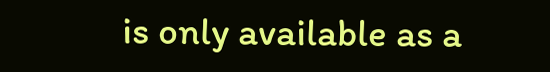is only available as a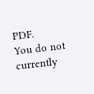PDF.
You do not currently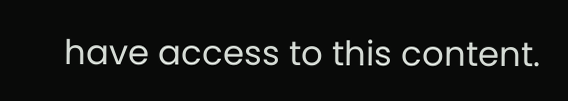have access to this content.